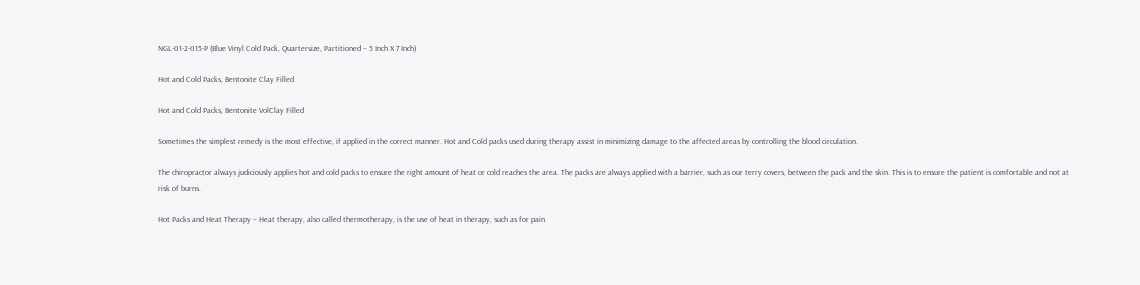NGL-01-2-015-P (Blue Vinyl Cold Pack, Quartersize, Partitioned – 5 Inch X 7 Inch)

Hot and Cold Packs, Bentonite Clay Filled

Hot and Cold Packs, Bentonite VolClay Filled

Sometimes the simplest remedy is the most effective, if applied in the correct manner. Hot and Cold packs used during therapy assist in minimizing damage to the affected areas by controlling the blood circulation.

The chiropractor always judiciously applies hot and cold packs to ensure the right amount of heat or cold reaches the area. The packs are always applied with a barrier, such as our terry covers, between the pack and the skin. This is to ensure the patient is comfortable and not at risk of burns.

Hot Packs and Heat Therapy – Heat therapy, also called thermotherapy, is the use of heat in therapy, such as for pain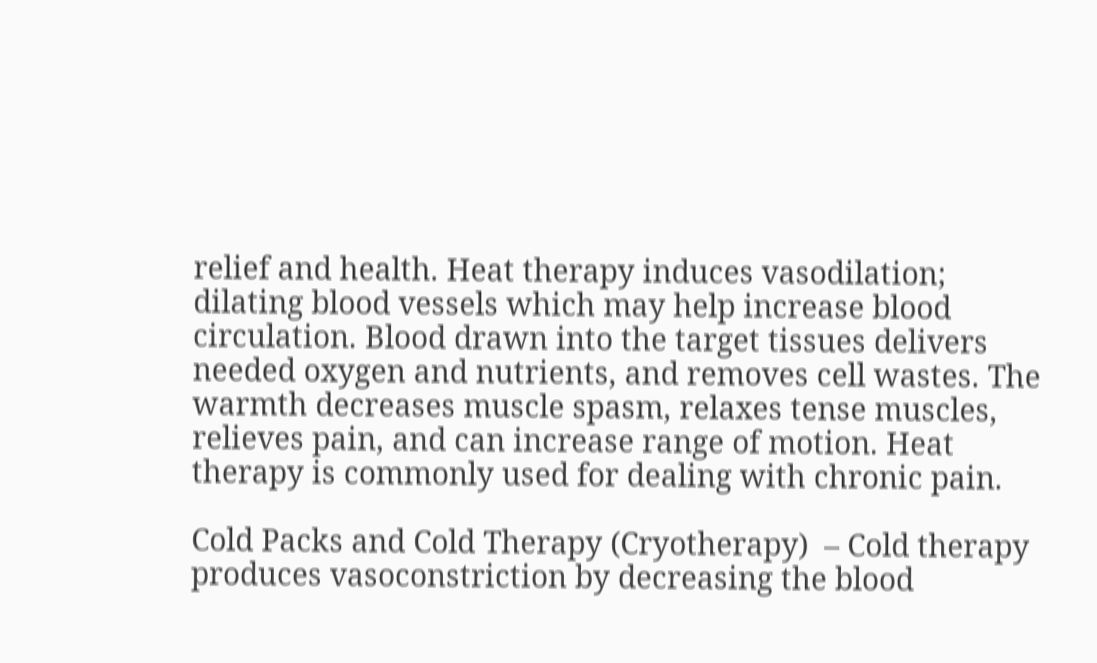relief and health. Heat therapy induces vasodilation; dilating blood vessels which may help increase blood circulation. Blood drawn into the target tissues delivers needed oxygen and nutrients, and removes cell wastes. The warmth decreases muscle spasm, relaxes tense muscles, relieves pain, and can increase range of motion. Heat therapy is commonly used for dealing with chronic pain.

Cold Packs and Cold Therapy (Cryotherapy)  – Cold therapy produces vasoconstriction by decreasing the blood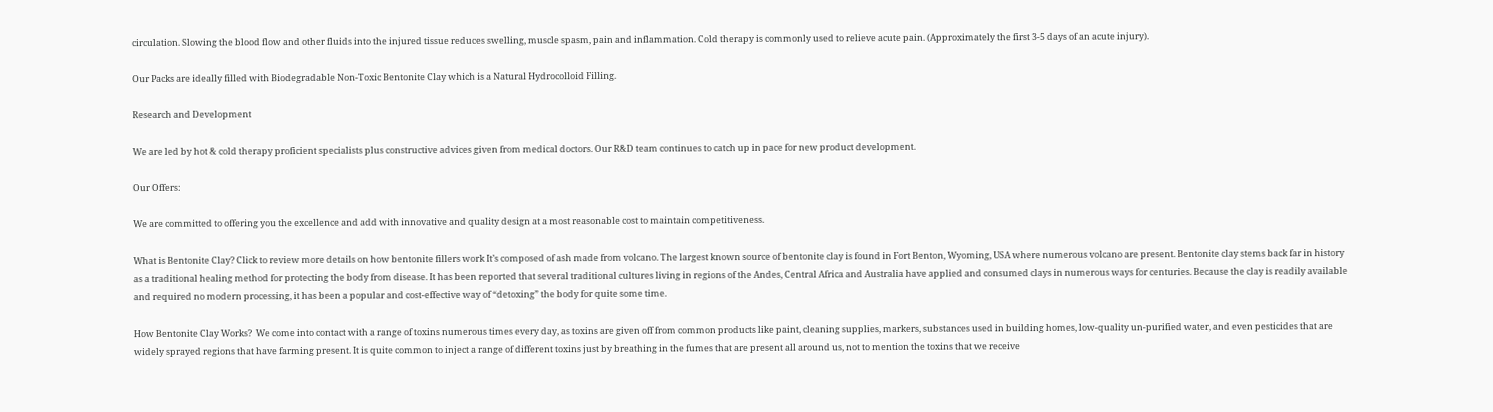circulation. Slowing the blood flow and other fluids into the injured tissue reduces swelling, muscle spasm, pain and inflammation. Cold therapy is commonly used to relieve acute pain. (Approximately the first 3-5 days of an acute injury).

Our Packs are ideally filled with Biodegradable Non-Toxic Bentonite Clay which is a Natural Hydrocolloid Filling.

Research and Development

We are led by hot & cold therapy proficient specialists plus constructive advices given from medical doctors. Our R&D team continues to catch up in pace for new product development.

Our Offers:

We are committed to offering you the excellence and add with innovative and quality design at a most reasonable cost to maintain competitiveness.

What is Bentonite Clay? Click to review more details on how bentonite fillers work It’s composed of ash made from volcano. The largest known source of bentonite clay is found in Fort Benton, Wyoming, USA where numerous volcano are present. Bentonite clay stems back far in history as a traditional healing method for protecting the body from disease. It has been reported that several traditional cultures living in regions of the Andes, Central Africa and Australia have applied and consumed clays in numerous ways for centuries. Because the clay is readily available and required no modern processing, it has been a popular and cost-effective way of “detoxing” the body for quite some time.

How Bentonite Clay Works?  We come into contact with a range of toxins numerous times every day, as toxins are given off from common products like paint, cleaning supplies, markers, substances used in building homes, low-quality un-purified water, and even pesticides that are widely sprayed regions that have farming present. It is quite common to inject a range of different toxins just by breathing in the fumes that are present all around us, not to mention the toxins that we receive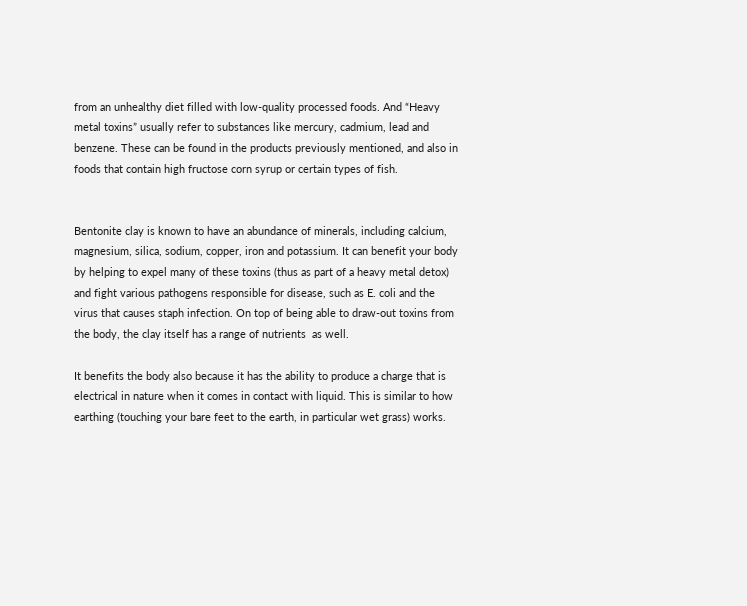from an unhealthy diet filled with low-quality processed foods. And “Heavy metal toxins” usually refer to substances like mercury, cadmium, lead and benzene. These can be found in the products previously mentioned, and also in foods that contain high fructose corn syrup or certain types of fish.


Bentonite clay is known to have an abundance of minerals, including calcium, magnesium, silica, sodium, copper, iron and potassium. It can benefit your body by helping to expel many of these toxins (thus as part of a heavy metal detox) and fight various pathogens responsible for disease, such as E. coli and the virus that causes staph infection. On top of being able to draw-out toxins from the body, the clay itself has a range of nutrients  as well.

It benefits the body also because it has the ability to produce a charge that is electrical in nature when it comes in contact with liquid. This is similar to how earthing (touching your bare feet to the earth, in particular wet grass) works.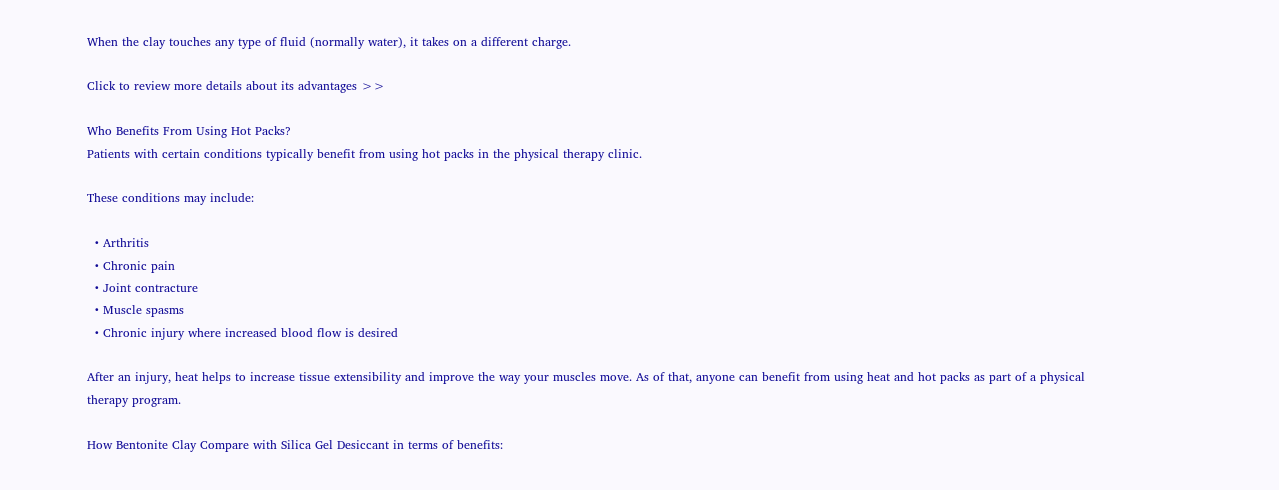When the clay touches any type of fluid (normally water), it takes on a different charge.

Click to review more details about its advantages >>

Who Benefits From Using Hot Packs?
Patients with certain conditions typically benefit from using hot packs in the physical therapy clinic.

These conditions may include:

  • Arthritis
  • Chronic pain
  • Joint contracture
  • Muscle spasms
  • Chronic injury where increased blood flow is desired

After an injury, heat helps to increase tissue extensibility and improve the way your muscles move. As of that, anyone can benefit from using heat and hot packs as part of a physical therapy program.

How Bentonite Clay Compare with Silica Gel Desiccant in terms of benefits: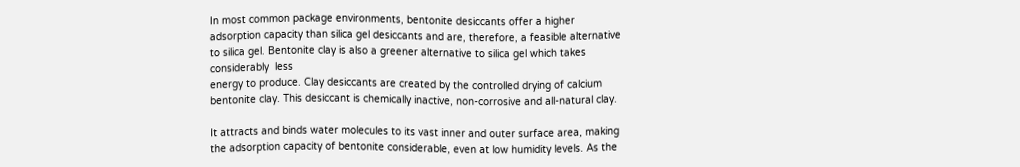In most common package environments, bentonite desiccants offer a higher adsorption capacity than silica gel desiccants and are, therefore, a feasible alternative to silica gel. Bentonite clay is also a greener alternative to silica gel which takes considerably  less
energy to produce. Clay desiccants are created by the controlled drying of calcium bentonite clay. This desiccant is chemically inactive, non-corrosive and all-natural clay.

It attracts and binds water molecules to its vast inner and outer surface area, making the adsorption capacity of bentonite considerable, even at low humidity levels. As the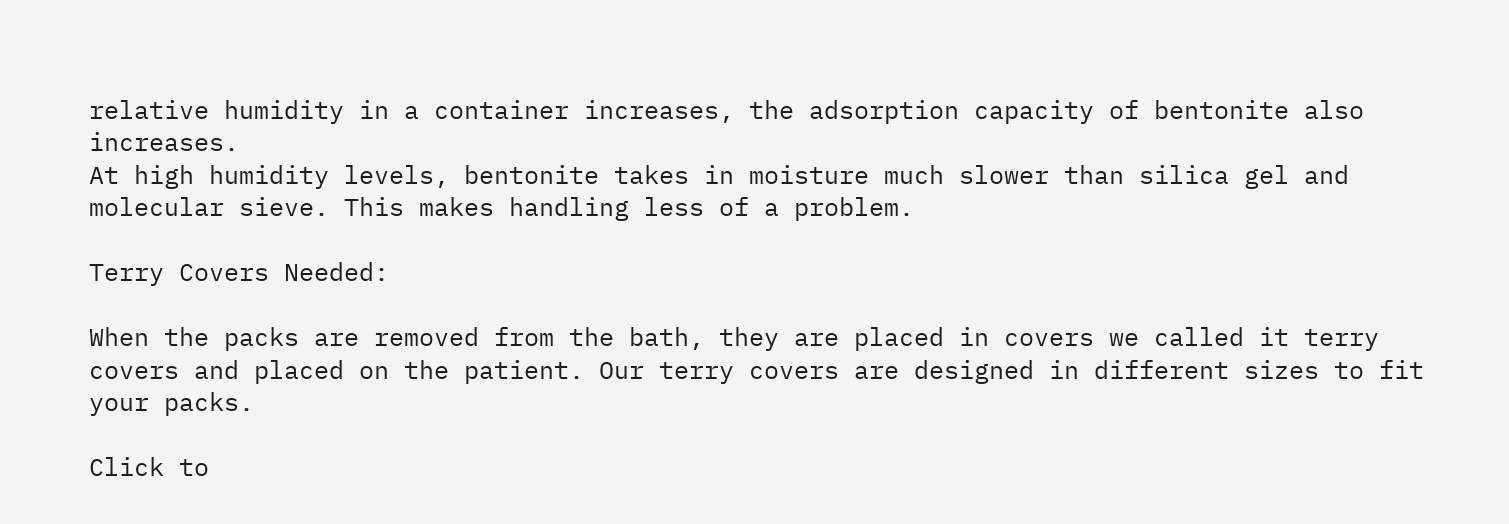relative humidity in a container increases, the adsorption capacity of bentonite also increases.
At high humidity levels, bentonite takes in moisture much slower than silica gel and molecular sieve. This makes handling less of a problem.

Terry Covers Needed:

When the packs are removed from the bath, they are placed in covers we called it terry covers and placed on the patient. Our terry covers are designed in different sizes to fit your packs.

Click to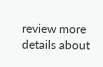review more details about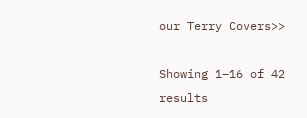our Terry Covers>>

Showing 1–16 of 42 results